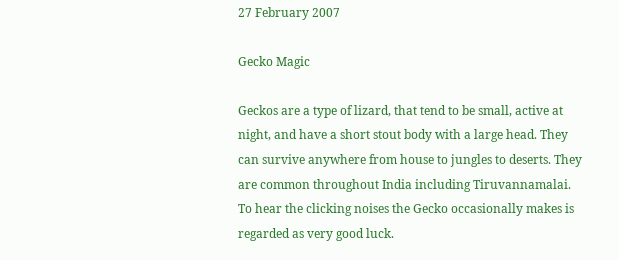27 February 2007

Gecko Magic

Geckos are a type of lizard, that tend to be small, active at night, and have a short stout body with a large head. They can survive anywhere from house to jungles to deserts. They are common throughout India including Tiruvannamalai. To hear the clicking noises the Gecko occasionally makes is regarded as very good luck.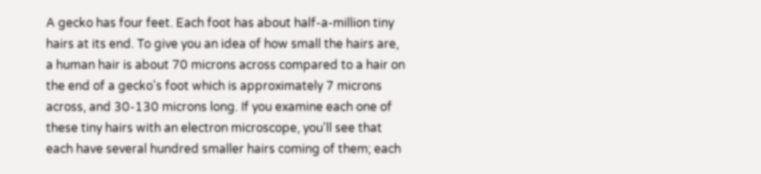A gecko has four feet. Each foot has about half-a-million tiny hairs at its end. To give you an idea of how small the hairs are, a human hair is about 70 microns across compared to a hair on the end of a gecko's foot which is approximately 7 microns across, and 30-130 microns long. If you examine each one of these tiny hairs with an electron microscope, you'll see that each have several hundred smaller hairs coming of them; each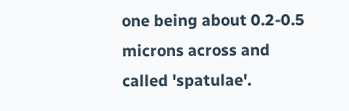one being about 0.2-0.5 microns across and called 'spatulae'.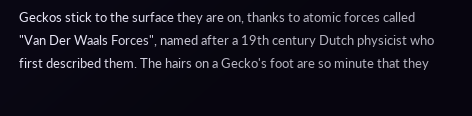Geckos stick to the surface they are on, thanks to atomic forces called "Van Der Waals Forces", named after a 19th century Dutch physicist who first described them. The hairs on a Gecko's foot are so minute that they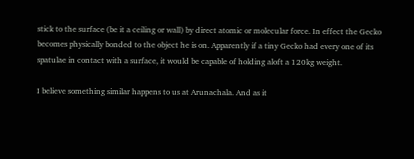stick to the surface (be it a ceiling or wall) by direct atomic or molecular force. In effect the Gecko becomes physically bonded to the object he is on. Apparently if a tiny Gecko had every one of its spatulae in contact with a surface, it would be capable of holding aloft a 120kg weight.

I believe something similar happens to us at Arunachala. And as it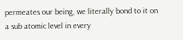permeates our being, we literally bond to it on a sub atomic level in every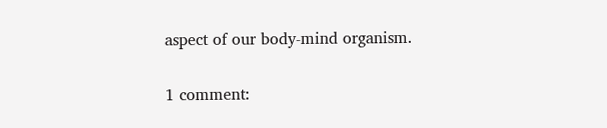aspect of our body-mind organism.

1 comment: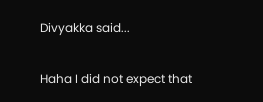Divyakka said...

Haha I did not expect that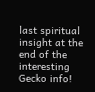last spiritual insight at the end of the interesting Gecko info!